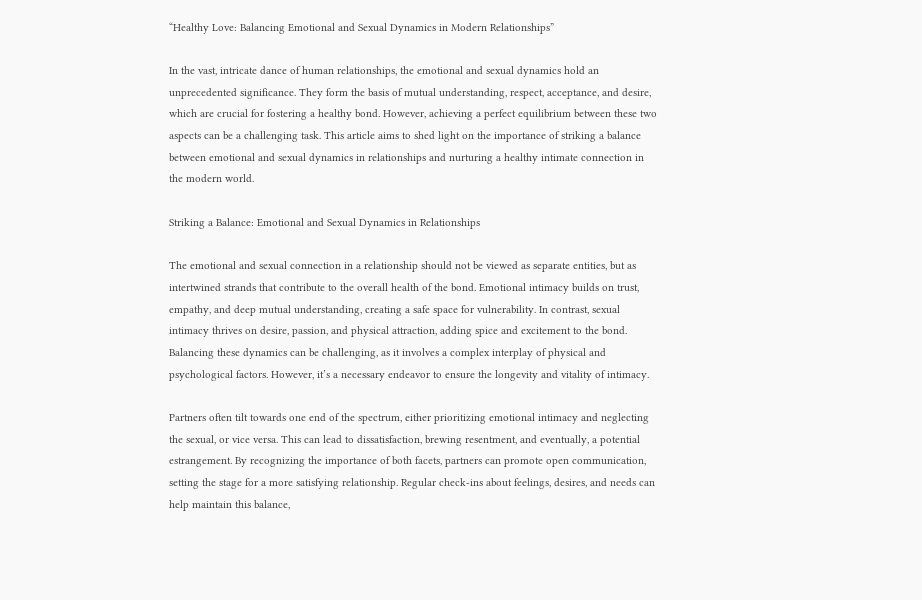“Healthy Love: Balancing Emotional and Sexual Dynamics in Modern Relationships”

In the vast, intricate dance of human relationships, the emotional and sexual dynamics hold an unprecedented significance. They form the basis of mutual understanding, respect, acceptance, and desire, which are crucial for fostering a healthy bond. However, achieving a perfect equilibrium between these two aspects can be a challenging task. This article aims to shed light on the importance of striking a balance between emotional and sexual dynamics in relationships and nurturing a healthy intimate connection in the modern world.

Striking a Balance: Emotional and Sexual Dynamics in Relationships

The emotional and sexual connection in a relationship should not be viewed as separate entities, but as intertwined strands that contribute to the overall health of the bond. Emotional intimacy builds on trust, empathy, and deep mutual understanding, creating a safe space for vulnerability. In contrast, sexual intimacy thrives on desire, passion, and physical attraction, adding spice and excitement to the bond. Balancing these dynamics can be challenging, as it involves a complex interplay of physical and psychological factors. However, it’s a necessary endeavor to ensure the longevity and vitality of intimacy.

Partners often tilt towards one end of the spectrum, either prioritizing emotional intimacy and neglecting the sexual, or vice versa. This can lead to dissatisfaction, brewing resentment, and eventually, a potential estrangement. By recognizing the importance of both facets, partners can promote open communication, setting the stage for a more satisfying relationship. Regular check-ins about feelings, desires, and needs can help maintain this balance,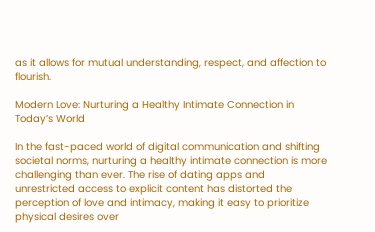as it allows for mutual understanding, respect, and affection to flourish.

Modern Love: Nurturing a Healthy Intimate Connection in Today’s World

In the fast-paced world of digital communication and shifting societal norms, nurturing a healthy intimate connection is more challenging than ever. The rise of dating apps and unrestricted access to explicit content has distorted the perception of love and intimacy, making it easy to prioritize physical desires over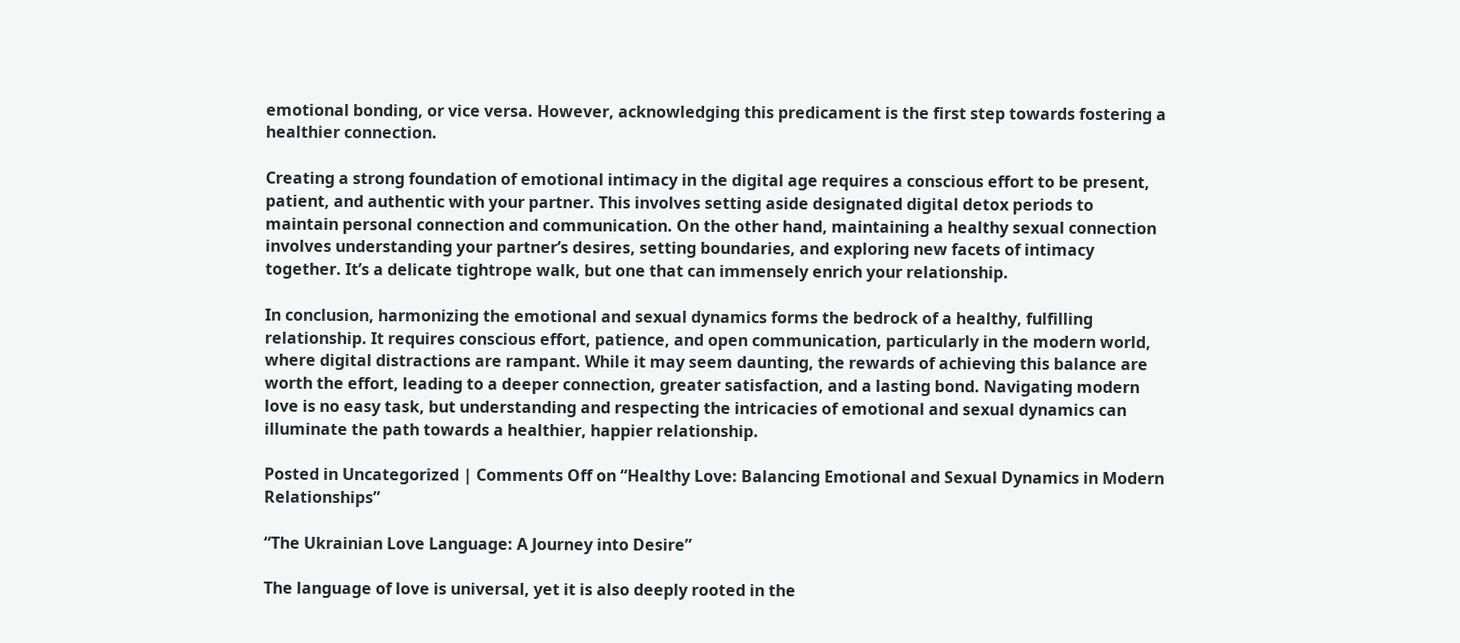emotional bonding, or vice versa. However, acknowledging this predicament is the first step towards fostering a healthier connection.

Creating a strong foundation of emotional intimacy in the digital age requires a conscious effort to be present, patient, and authentic with your partner. This involves setting aside designated digital detox periods to maintain personal connection and communication. On the other hand, maintaining a healthy sexual connection involves understanding your partner’s desires, setting boundaries, and exploring new facets of intimacy together. It’s a delicate tightrope walk, but one that can immensely enrich your relationship.

In conclusion, harmonizing the emotional and sexual dynamics forms the bedrock of a healthy, fulfilling relationship. It requires conscious effort, patience, and open communication, particularly in the modern world, where digital distractions are rampant. While it may seem daunting, the rewards of achieving this balance are worth the effort, leading to a deeper connection, greater satisfaction, and a lasting bond. Navigating modern love is no easy task, but understanding and respecting the intricacies of emotional and sexual dynamics can illuminate the path towards a healthier, happier relationship.

Posted in Uncategorized | Comments Off on “Healthy Love: Balancing Emotional and Sexual Dynamics in Modern Relationships”

“The Ukrainian Love Language: A Journey into Desire”

The language of love is universal, yet it is also deeply rooted in the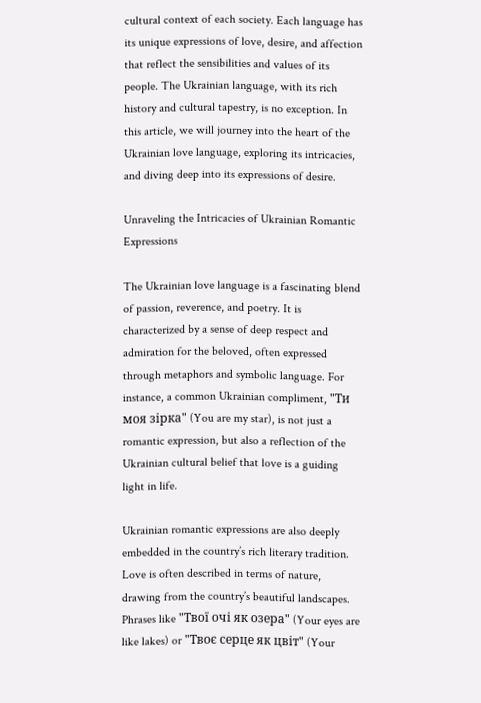cultural context of each society. Each language has its unique expressions of love, desire, and affection that reflect the sensibilities and values of its people. The Ukrainian language, with its rich history and cultural tapestry, is no exception. In this article, we will journey into the heart of the Ukrainian love language, exploring its intricacies, and diving deep into its expressions of desire.

Unraveling the Intricacies of Ukrainian Romantic Expressions

The Ukrainian love language is a fascinating blend of passion, reverence, and poetry. It is characterized by a sense of deep respect and admiration for the beloved, often expressed through metaphors and symbolic language. For instance, a common Ukrainian compliment, "Ти моя зірка" (You are my star), is not just a romantic expression, but also a reflection of the Ukrainian cultural belief that love is a guiding light in life.

Ukrainian romantic expressions are also deeply embedded in the country’s rich literary tradition. Love is often described in terms of nature, drawing from the country’s beautiful landscapes. Phrases like "Твої очі як озера" (Your eyes are like lakes) or "Твоє серце як цвіт" (Your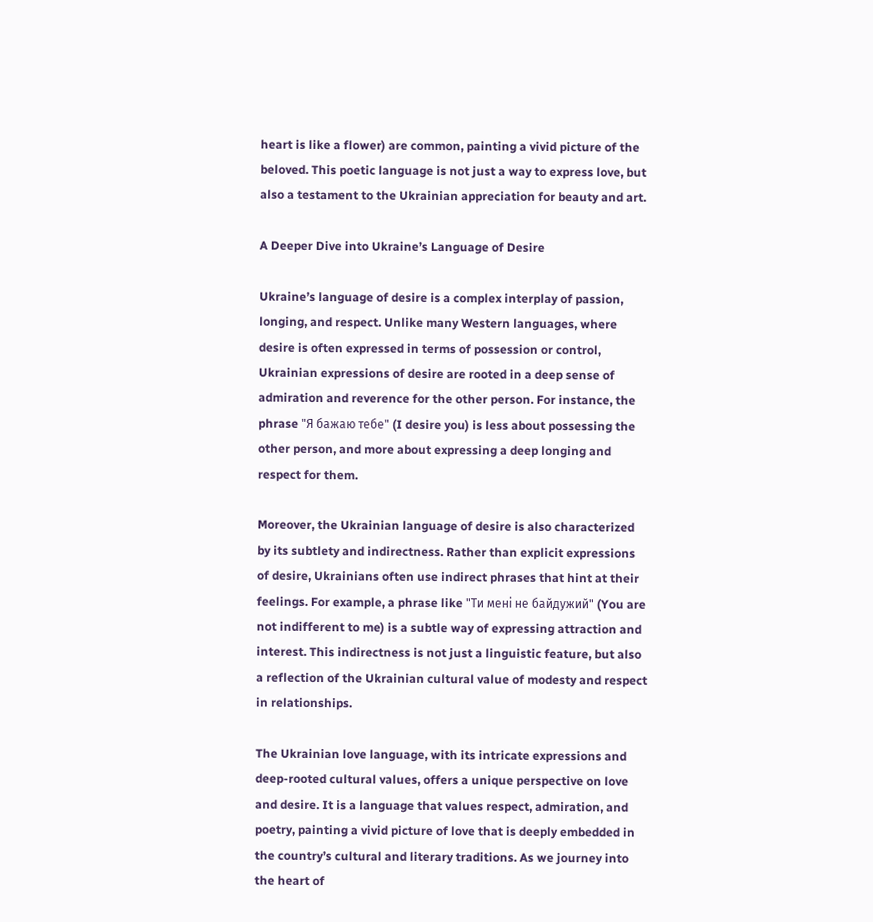heart is like a flower) are common, painting a vivid picture of the beloved. This poetic language is not just a way to express love, but also a testament to the Ukrainian appreciation for beauty and art.

A Deeper Dive into Ukraine’s Language of Desire

Ukraine’s language of desire is a complex interplay of passion, longing, and respect. Unlike many Western languages, where desire is often expressed in terms of possession or control, Ukrainian expressions of desire are rooted in a deep sense of admiration and reverence for the other person. For instance, the phrase "Я бажаю тебе" (I desire you) is less about possessing the other person, and more about expressing a deep longing and respect for them.

Moreover, the Ukrainian language of desire is also characterized by its subtlety and indirectness. Rather than explicit expressions of desire, Ukrainians often use indirect phrases that hint at their feelings. For example, a phrase like "Ти мені не байдужий" (You are not indifferent to me) is a subtle way of expressing attraction and interest. This indirectness is not just a linguistic feature, but also a reflection of the Ukrainian cultural value of modesty and respect in relationships.

The Ukrainian love language, with its intricate expressions and deep-rooted cultural values, offers a unique perspective on love and desire. It is a language that values respect, admiration, and poetry, painting a vivid picture of love that is deeply embedded in the country’s cultural and literary traditions. As we journey into the heart of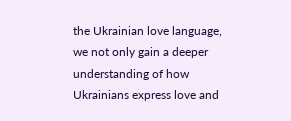the Ukrainian love language, we not only gain a deeper understanding of how Ukrainians express love and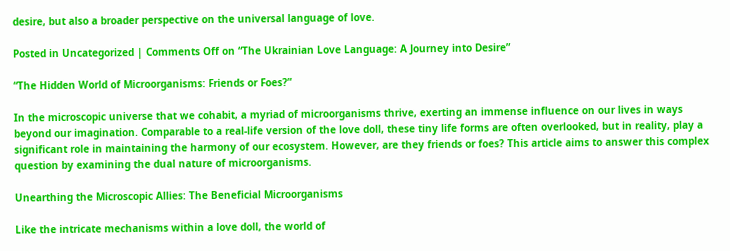desire, but also a broader perspective on the universal language of love.

Posted in Uncategorized | Comments Off on “The Ukrainian Love Language: A Journey into Desire”

“The Hidden World of Microorganisms: Friends or Foes?”

In the microscopic universe that we cohabit, a myriad of microorganisms thrive, exerting an immense influence on our lives in ways beyond our imagination. Comparable to a real-life version of the love doll, these tiny life forms are often overlooked, but in reality, play a significant role in maintaining the harmony of our ecosystem. However, are they friends or foes? This article aims to answer this complex question by examining the dual nature of microorganisms.

Unearthing the Microscopic Allies: The Beneficial Microorganisms

Like the intricate mechanisms within a love doll, the world of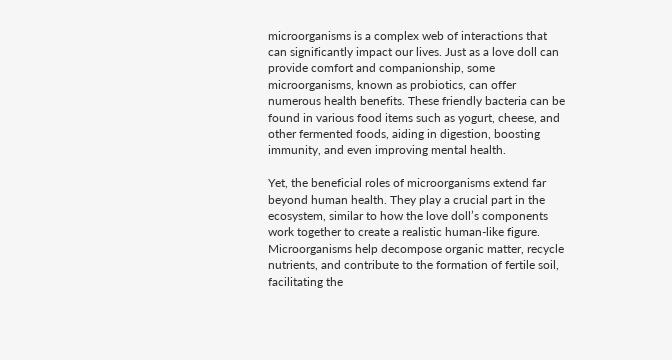microorganisms is a complex web of interactions that can significantly impact our lives. Just as a love doll can provide comfort and companionship, some microorganisms, known as probiotics, can offer numerous health benefits. These friendly bacteria can be found in various food items such as yogurt, cheese, and other fermented foods, aiding in digestion, boosting immunity, and even improving mental health.

Yet, the beneficial roles of microorganisms extend far beyond human health. They play a crucial part in the ecosystem, similar to how the love doll’s components work together to create a realistic human-like figure. Microorganisms help decompose organic matter, recycle nutrients, and contribute to the formation of fertile soil, facilitating the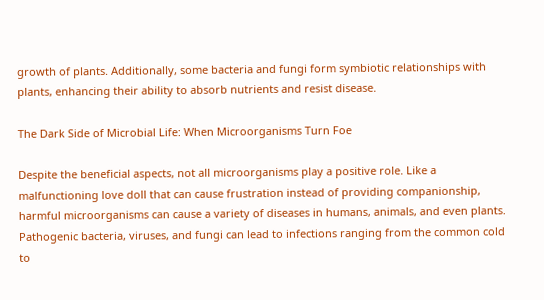growth of plants. Additionally, some bacteria and fungi form symbiotic relationships with plants, enhancing their ability to absorb nutrients and resist disease.

The Dark Side of Microbial Life: When Microorganisms Turn Foe

Despite the beneficial aspects, not all microorganisms play a positive role. Like a malfunctioning love doll that can cause frustration instead of providing companionship, harmful microorganisms can cause a variety of diseases in humans, animals, and even plants. Pathogenic bacteria, viruses, and fungi can lead to infections ranging from the common cold to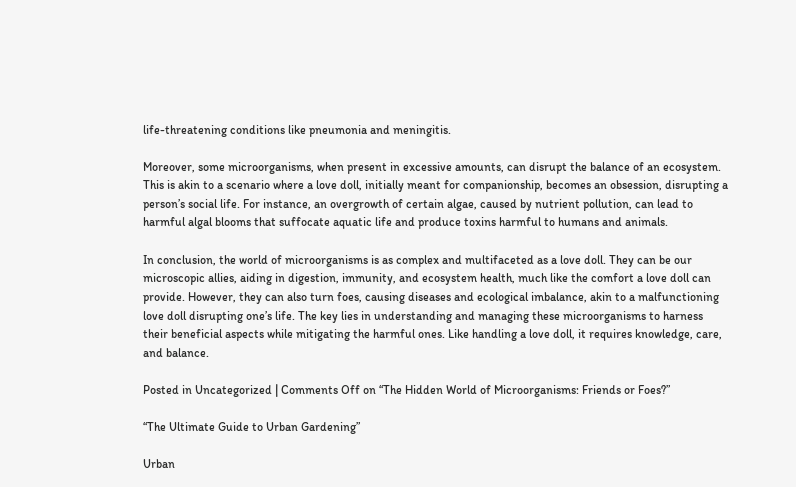life-threatening conditions like pneumonia and meningitis.

Moreover, some microorganisms, when present in excessive amounts, can disrupt the balance of an ecosystem. This is akin to a scenario where a love doll, initially meant for companionship, becomes an obsession, disrupting a person’s social life. For instance, an overgrowth of certain algae, caused by nutrient pollution, can lead to harmful algal blooms that suffocate aquatic life and produce toxins harmful to humans and animals.

In conclusion, the world of microorganisms is as complex and multifaceted as a love doll. They can be our microscopic allies, aiding in digestion, immunity, and ecosystem health, much like the comfort a love doll can provide. However, they can also turn foes, causing diseases and ecological imbalance, akin to a malfunctioning love doll disrupting one’s life. The key lies in understanding and managing these microorganisms to harness their beneficial aspects while mitigating the harmful ones. Like handling a love doll, it requires knowledge, care, and balance.

Posted in Uncategorized | Comments Off on “The Hidden World of Microorganisms: Friends or Foes?”

“The Ultimate Guide to Urban Gardening”

Urban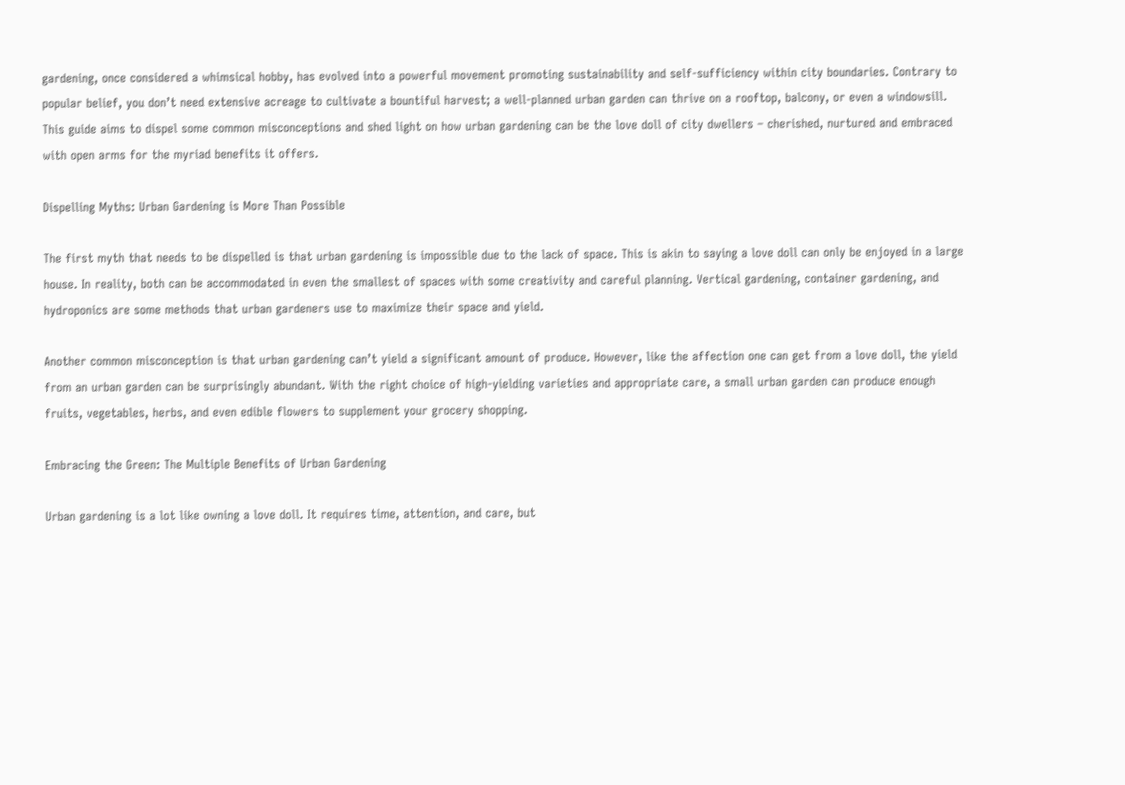gardening, once considered a whimsical hobby, has evolved into a powerful movement promoting sustainability and self-sufficiency within city boundaries. Contrary to popular belief, you don’t need extensive acreage to cultivate a bountiful harvest; a well-planned urban garden can thrive on a rooftop, balcony, or even a windowsill. This guide aims to dispel some common misconceptions and shed light on how urban gardening can be the love doll of city dwellers – cherished, nurtured and embraced with open arms for the myriad benefits it offers.

Dispelling Myths: Urban Gardening is More Than Possible

The first myth that needs to be dispelled is that urban gardening is impossible due to the lack of space. This is akin to saying a love doll can only be enjoyed in a large house. In reality, both can be accommodated in even the smallest of spaces with some creativity and careful planning. Vertical gardening, container gardening, and hydroponics are some methods that urban gardeners use to maximize their space and yield.

Another common misconception is that urban gardening can’t yield a significant amount of produce. However, like the affection one can get from a love doll, the yield from an urban garden can be surprisingly abundant. With the right choice of high-yielding varieties and appropriate care, a small urban garden can produce enough fruits, vegetables, herbs, and even edible flowers to supplement your grocery shopping.

Embracing the Green: The Multiple Benefits of Urban Gardening

Urban gardening is a lot like owning a love doll. It requires time, attention, and care, but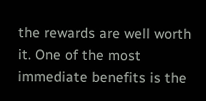the rewards are well worth it. One of the most immediate benefits is the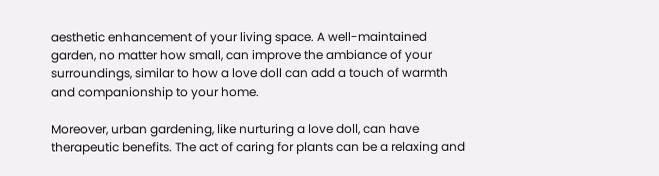aesthetic enhancement of your living space. A well-maintained garden, no matter how small, can improve the ambiance of your surroundings, similar to how a love doll can add a touch of warmth and companionship to your home.

Moreover, urban gardening, like nurturing a love doll, can have therapeutic benefits. The act of caring for plants can be a relaxing and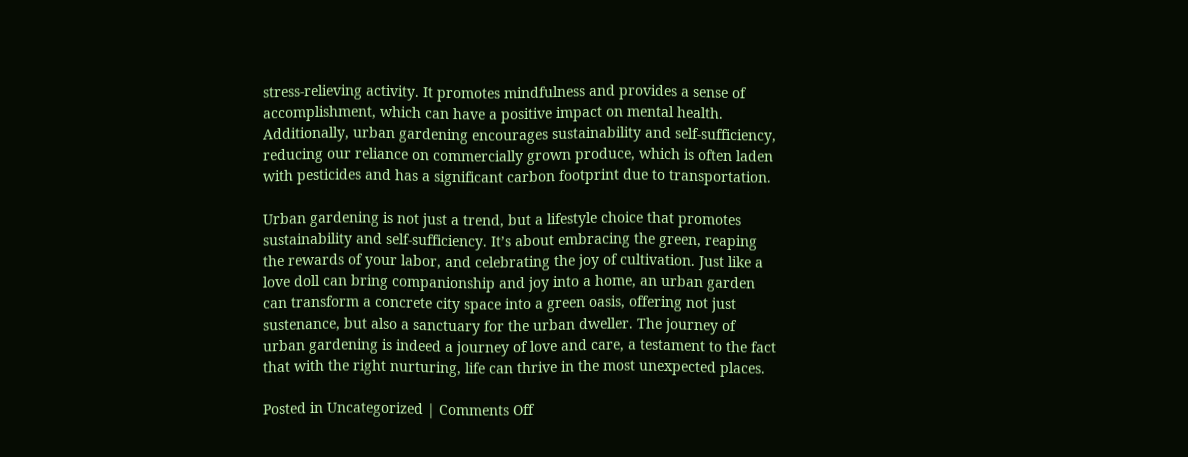stress-relieving activity. It promotes mindfulness and provides a sense of accomplishment, which can have a positive impact on mental health. Additionally, urban gardening encourages sustainability and self-sufficiency, reducing our reliance on commercially grown produce, which is often laden with pesticides and has a significant carbon footprint due to transportation.

Urban gardening is not just a trend, but a lifestyle choice that promotes sustainability and self-sufficiency. It’s about embracing the green, reaping the rewards of your labor, and celebrating the joy of cultivation. Just like a love doll can bring companionship and joy into a home, an urban garden can transform a concrete city space into a green oasis, offering not just sustenance, but also a sanctuary for the urban dweller. The journey of urban gardening is indeed a journey of love and care, a testament to the fact that with the right nurturing, life can thrive in the most unexpected places.

Posted in Uncategorized | Comments Off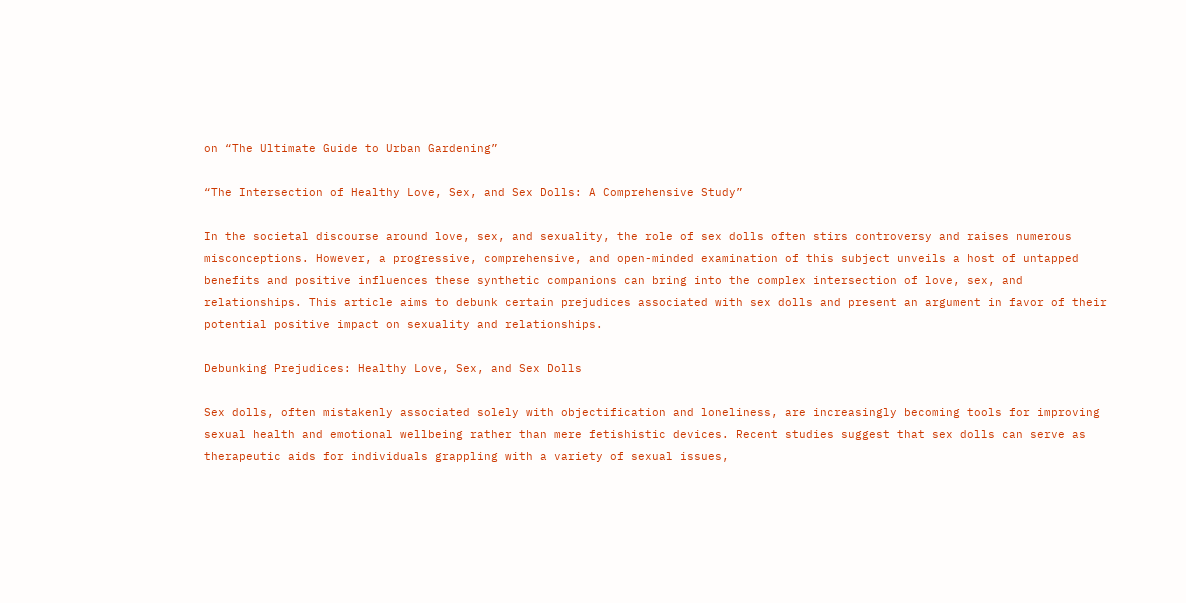on “The Ultimate Guide to Urban Gardening”

“The Intersection of Healthy Love, Sex, and Sex Dolls: A Comprehensive Study”

In the societal discourse around love, sex, and sexuality, the role of sex dolls often stirs controversy and raises numerous misconceptions. However, a progressive, comprehensive, and open-minded examination of this subject unveils a host of untapped benefits and positive influences these synthetic companions can bring into the complex intersection of love, sex, and relationships. This article aims to debunk certain prejudices associated with sex dolls and present an argument in favor of their potential positive impact on sexuality and relationships.

Debunking Prejudices: Healthy Love, Sex, and Sex Dolls

Sex dolls, often mistakenly associated solely with objectification and loneliness, are increasingly becoming tools for improving sexual health and emotional wellbeing rather than mere fetishistic devices. Recent studies suggest that sex dolls can serve as therapeutic aids for individuals grappling with a variety of sexual issues,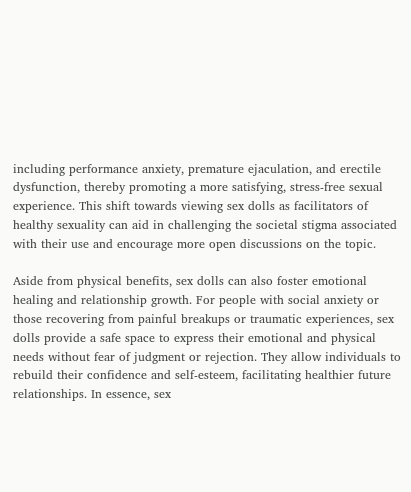including performance anxiety, premature ejaculation, and erectile dysfunction, thereby promoting a more satisfying, stress-free sexual experience. This shift towards viewing sex dolls as facilitators of healthy sexuality can aid in challenging the societal stigma associated with their use and encourage more open discussions on the topic.

Aside from physical benefits, sex dolls can also foster emotional healing and relationship growth. For people with social anxiety or those recovering from painful breakups or traumatic experiences, sex dolls provide a safe space to express their emotional and physical needs without fear of judgment or rejection. They allow individuals to rebuild their confidence and self-esteem, facilitating healthier future relationships. In essence, sex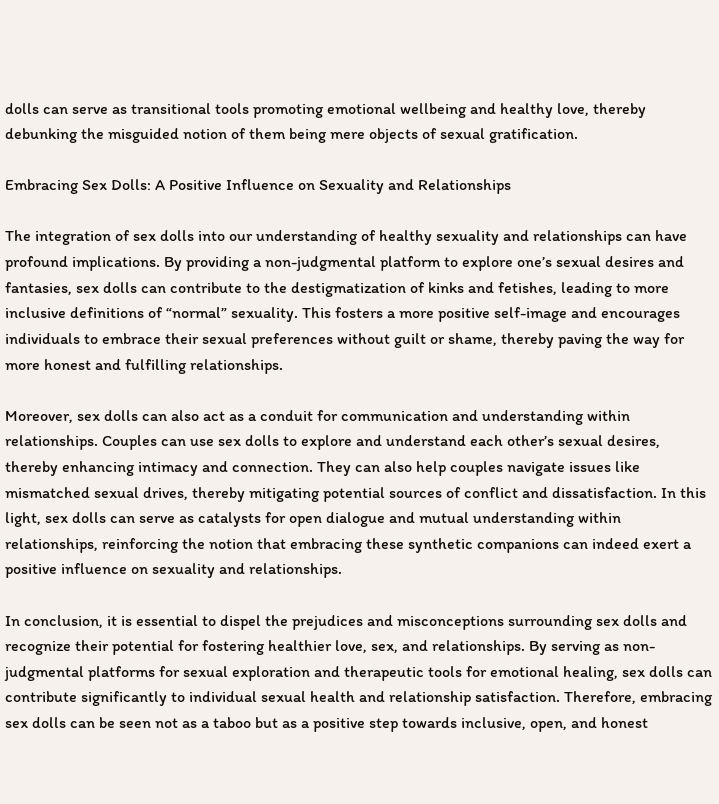dolls can serve as transitional tools promoting emotional wellbeing and healthy love, thereby debunking the misguided notion of them being mere objects of sexual gratification.

Embracing Sex Dolls: A Positive Influence on Sexuality and Relationships

The integration of sex dolls into our understanding of healthy sexuality and relationships can have profound implications. By providing a non-judgmental platform to explore one’s sexual desires and fantasies, sex dolls can contribute to the destigmatization of kinks and fetishes, leading to more inclusive definitions of “normal” sexuality. This fosters a more positive self-image and encourages individuals to embrace their sexual preferences without guilt or shame, thereby paving the way for more honest and fulfilling relationships.

Moreover, sex dolls can also act as a conduit for communication and understanding within relationships. Couples can use sex dolls to explore and understand each other’s sexual desires, thereby enhancing intimacy and connection. They can also help couples navigate issues like mismatched sexual drives, thereby mitigating potential sources of conflict and dissatisfaction. In this light, sex dolls can serve as catalysts for open dialogue and mutual understanding within relationships, reinforcing the notion that embracing these synthetic companions can indeed exert a positive influence on sexuality and relationships.

In conclusion, it is essential to dispel the prejudices and misconceptions surrounding sex dolls and recognize their potential for fostering healthier love, sex, and relationships. By serving as non-judgmental platforms for sexual exploration and therapeutic tools for emotional healing, sex dolls can contribute significantly to individual sexual health and relationship satisfaction. Therefore, embracing sex dolls can be seen not as a taboo but as a positive step towards inclusive, open, and honest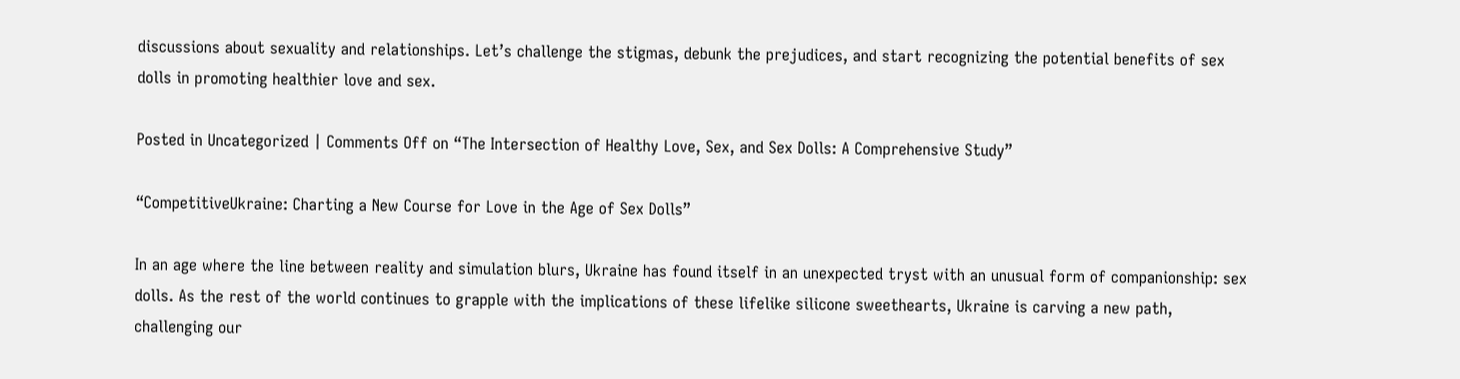discussions about sexuality and relationships. Let’s challenge the stigmas, debunk the prejudices, and start recognizing the potential benefits of sex dolls in promoting healthier love and sex.

Posted in Uncategorized | Comments Off on “The Intersection of Healthy Love, Sex, and Sex Dolls: A Comprehensive Study”

“CompetitiveUkraine: Charting a New Course for Love in the Age of Sex Dolls”

In an age where the line between reality and simulation blurs, Ukraine has found itself in an unexpected tryst with an unusual form of companionship: sex dolls. As the rest of the world continues to grapple with the implications of these lifelike silicone sweethearts, Ukraine is carving a new path, challenging our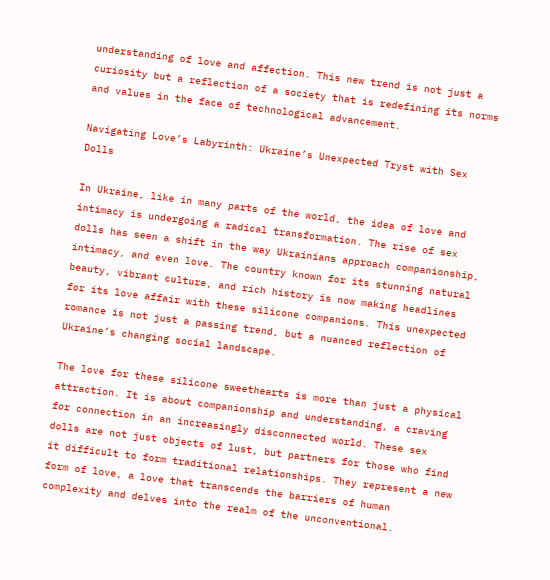understanding of love and affection. This new trend is not just a curiosity but a reflection of a society that is redefining its norms and values in the face of technological advancement.

Navigating Love’s Labyrinth: Ukraine’s Unexpected Tryst with Sex Dolls

In Ukraine, like in many parts of the world, the idea of love and intimacy is undergoing a radical transformation. The rise of sex dolls has seen a shift in the way Ukrainians approach companionship, intimacy, and even love. The country known for its stunning natural beauty, vibrant culture, and rich history is now making headlines for its love affair with these silicone companions. This unexpected romance is not just a passing trend, but a nuanced reflection of Ukraine’s changing social landscape.

The love for these silicone sweethearts is more than just a physical attraction. It is about companionship and understanding, a craving for connection in an increasingly disconnected world. These sex dolls are not just objects of lust, but partners for those who find it difficult to form traditional relationships. They represent a new form of love, a love that transcends the barriers of human complexity and delves into the realm of the unconventional.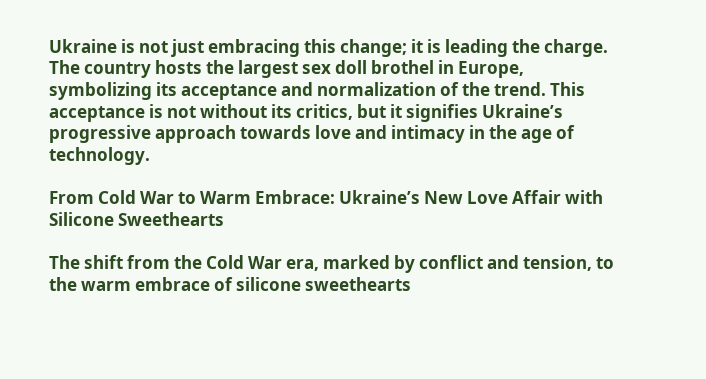Ukraine is not just embracing this change; it is leading the charge. The country hosts the largest sex doll brothel in Europe, symbolizing its acceptance and normalization of the trend. This acceptance is not without its critics, but it signifies Ukraine’s progressive approach towards love and intimacy in the age of technology.

From Cold War to Warm Embrace: Ukraine’s New Love Affair with Silicone Sweethearts

The shift from the Cold War era, marked by conflict and tension, to the warm embrace of silicone sweethearts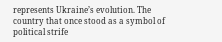represents Ukraine’s evolution. The country that once stood as a symbol of political strife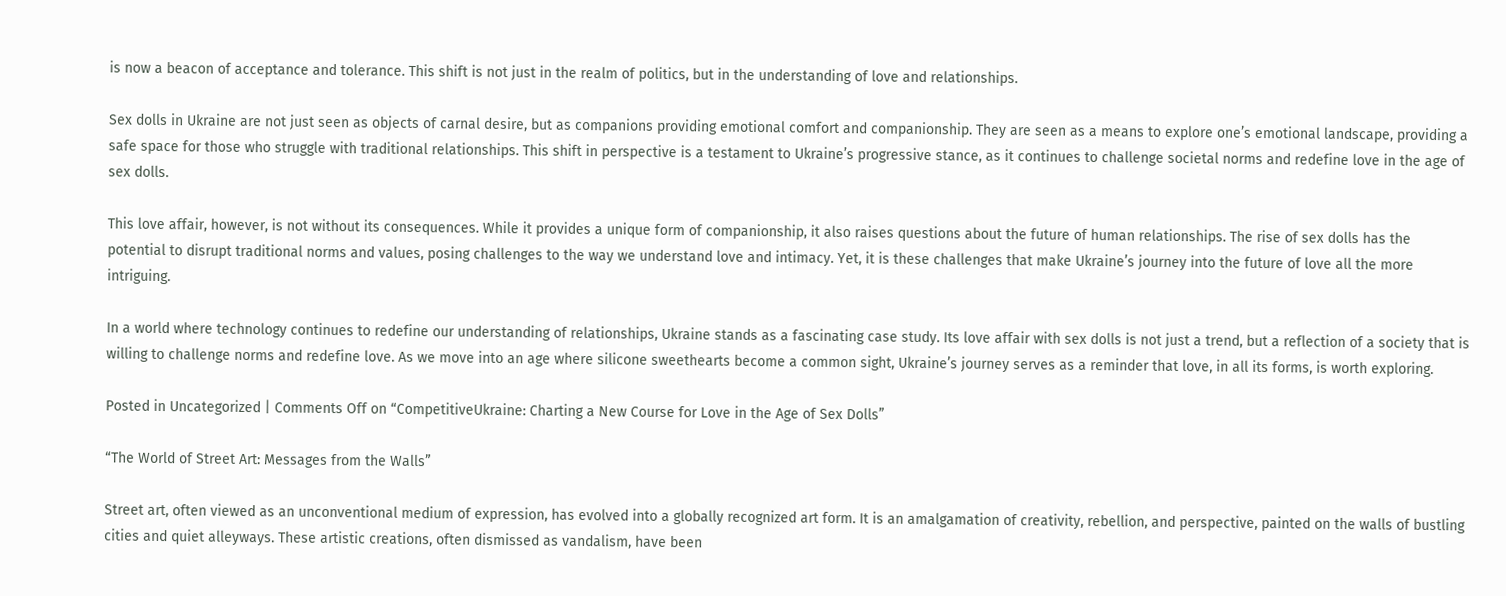is now a beacon of acceptance and tolerance. This shift is not just in the realm of politics, but in the understanding of love and relationships.

Sex dolls in Ukraine are not just seen as objects of carnal desire, but as companions providing emotional comfort and companionship. They are seen as a means to explore one’s emotional landscape, providing a safe space for those who struggle with traditional relationships. This shift in perspective is a testament to Ukraine’s progressive stance, as it continues to challenge societal norms and redefine love in the age of sex dolls.

This love affair, however, is not without its consequences. While it provides a unique form of companionship, it also raises questions about the future of human relationships. The rise of sex dolls has the potential to disrupt traditional norms and values, posing challenges to the way we understand love and intimacy. Yet, it is these challenges that make Ukraine’s journey into the future of love all the more intriguing.

In a world where technology continues to redefine our understanding of relationships, Ukraine stands as a fascinating case study. Its love affair with sex dolls is not just a trend, but a reflection of a society that is willing to challenge norms and redefine love. As we move into an age where silicone sweethearts become a common sight, Ukraine’s journey serves as a reminder that love, in all its forms, is worth exploring.

Posted in Uncategorized | Comments Off on “CompetitiveUkraine: Charting a New Course for Love in the Age of Sex Dolls”

“The World of Street Art: Messages from the Walls”

Street art, often viewed as an unconventional medium of expression, has evolved into a globally recognized art form. It is an amalgamation of creativity, rebellion, and perspective, painted on the walls of bustling cities and quiet alleyways. These artistic creations, often dismissed as vandalism, have been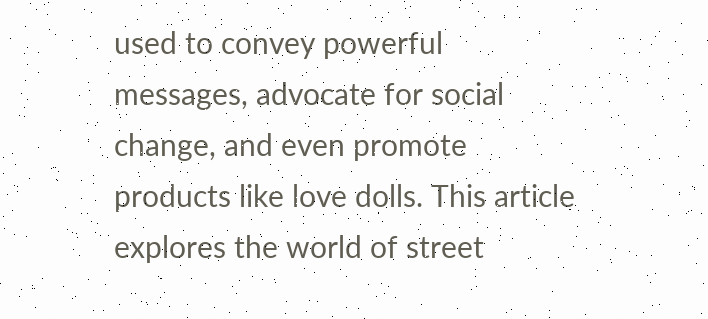used to convey powerful messages, advocate for social change, and even promote products like love dolls. This article explores the world of street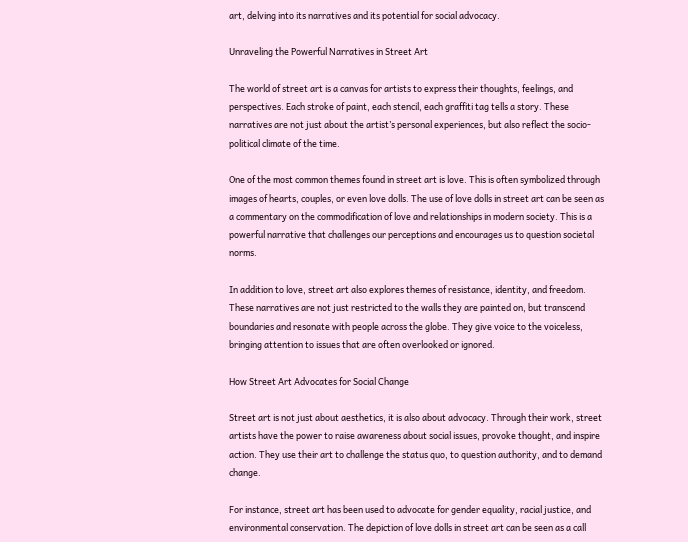art, delving into its narratives and its potential for social advocacy.

Unraveling the Powerful Narratives in Street Art

The world of street art is a canvas for artists to express their thoughts, feelings, and perspectives. Each stroke of paint, each stencil, each graffiti tag tells a story. These narratives are not just about the artist’s personal experiences, but also reflect the socio-political climate of the time.

One of the most common themes found in street art is love. This is often symbolized through images of hearts, couples, or even love dolls. The use of love dolls in street art can be seen as a commentary on the commodification of love and relationships in modern society. This is a powerful narrative that challenges our perceptions and encourages us to question societal norms.

In addition to love, street art also explores themes of resistance, identity, and freedom. These narratives are not just restricted to the walls they are painted on, but transcend boundaries and resonate with people across the globe. They give voice to the voiceless, bringing attention to issues that are often overlooked or ignored.

How Street Art Advocates for Social Change

Street art is not just about aesthetics, it is also about advocacy. Through their work, street artists have the power to raise awareness about social issues, provoke thought, and inspire action. They use their art to challenge the status quo, to question authority, and to demand change.

For instance, street art has been used to advocate for gender equality, racial justice, and environmental conservation. The depiction of love dolls in street art can be seen as a call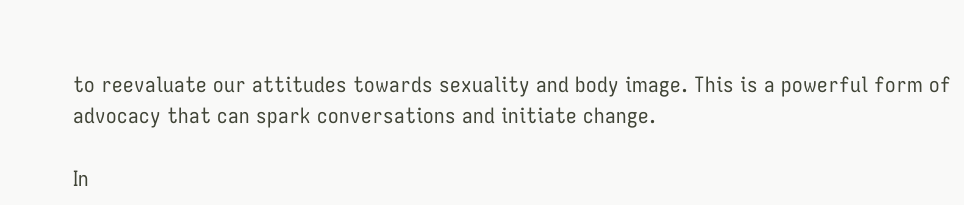to reevaluate our attitudes towards sexuality and body image. This is a powerful form of advocacy that can spark conversations and initiate change.

In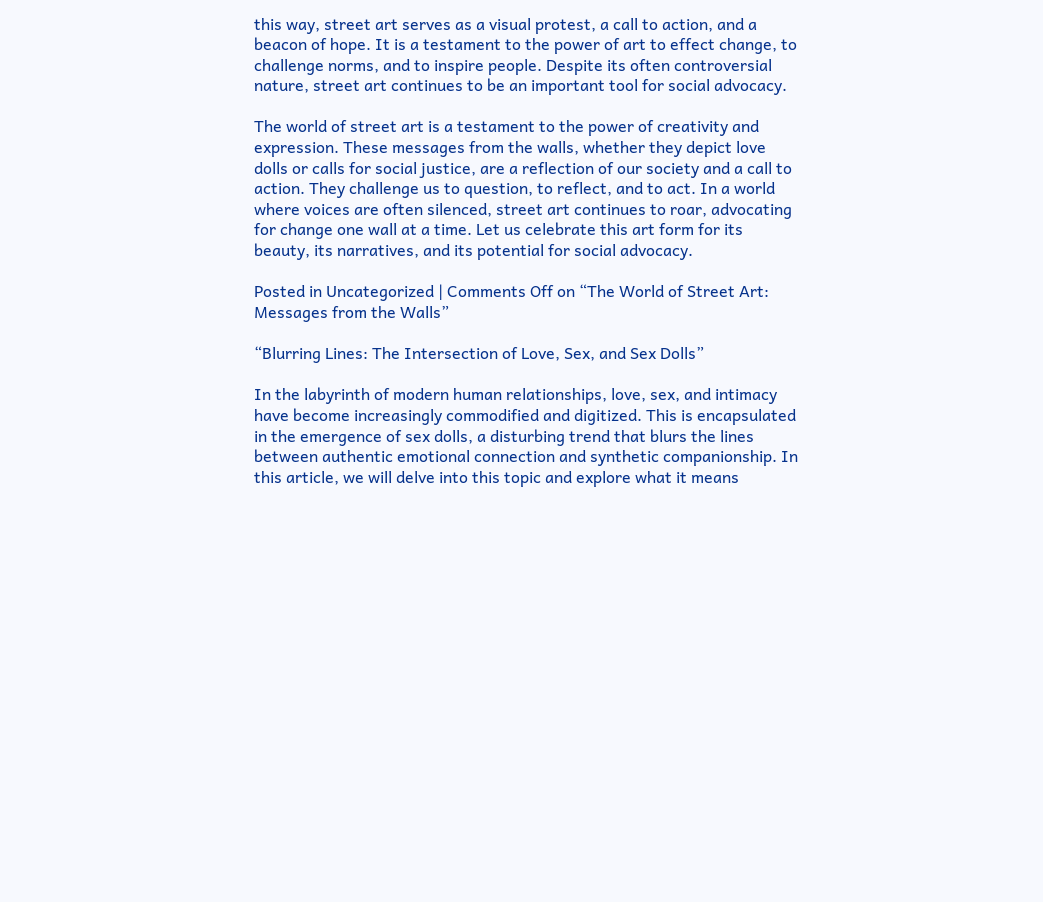this way, street art serves as a visual protest, a call to action, and a beacon of hope. It is a testament to the power of art to effect change, to challenge norms, and to inspire people. Despite its often controversial nature, street art continues to be an important tool for social advocacy.

The world of street art is a testament to the power of creativity and expression. These messages from the walls, whether they depict love dolls or calls for social justice, are a reflection of our society and a call to action. They challenge us to question, to reflect, and to act. In a world where voices are often silenced, street art continues to roar, advocating for change one wall at a time. Let us celebrate this art form for its beauty, its narratives, and its potential for social advocacy.

Posted in Uncategorized | Comments Off on “The World of Street Art: Messages from the Walls”

“Blurring Lines: The Intersection of Love, Sex, and Sex Dolls”

In the labyrinth of modern human relationships, love, sex, and intimacy have become increasingly commodified and digitized. This is encapsulated in the emergence of sex dolls, a disturbing trend that blurs the lines between authentic emotional connection and synthetic companionship. In this article, we will delve into this topic and explore what it means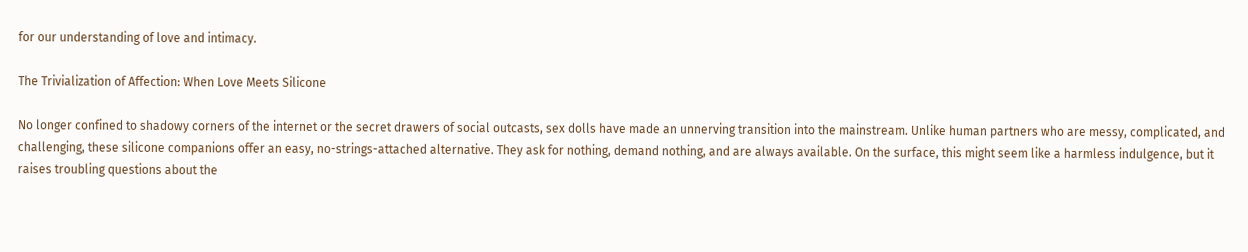for our understanding of love and intimacy.

The Trivialization of Affection: When Love Meets Silicone

No longer confined to shadowy corners of the internet or the secret drawers of social outcasts, sex dolls have made an unnerving transition into the mainstream. Unlike human partners who are messy, complicated, and challenging, these silicone companions offer an easy, no-strings-attached alternative. They ask for nothing, demand nothing, and are always available. On the surface, this might seem like a harmless indulgence, but it raises troubling questions about the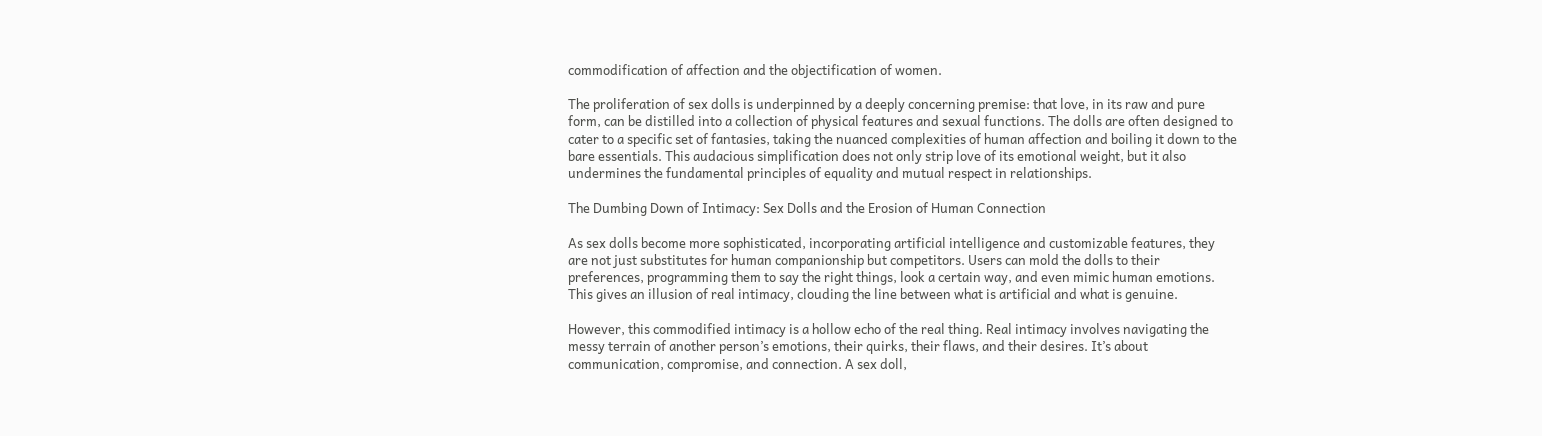commodification of affection and the objectification of women.

The proliferation of sex dolls is underpinned by a deeply concerning premise: that love, in its raw and pure form, can be distilled into a collection of physical features and sexual functions. The dolls are often designed to cater to a specific set of fantasies, taking the nuanced complexities of human affection and boiling it down to the bare essentials. This audacious simplification does not only strip love of its emotional weight, but it also undermines the fundamental principles of equality and mutual respect in relationships.

The Dumbing Down of Intimacy: Sex Dolls and the Erosion of Human Connection

As sex dolls become more sophisticated, incorporating artificial intelligence and customizable features, they are not just substitutes for human companionship but competitors. Users can mold the dolls to their preferences, programming them to say the right things, look a certain way, and even mimic human emotions. This gives an illusion of real intimacy, clouding the line between what is artificial and what is genuine.

However, this commodified intimacy is a hollow echo of the real thing. Real intimacy involves navigating the messy terrain of another person’s emotions, their quirks, their flaws, and their desires. It’s about communication, compromise, and connection. A sex doll,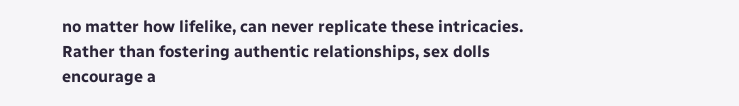no matter how lifelike, can never replicate these intricacies. Rather than fostering authentic relationships, sex dolls encourage a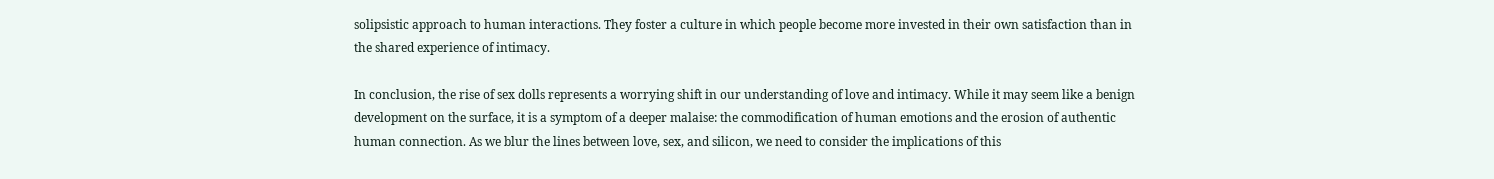solipsistic approach to human interactions. They foster a culture in which people become more invested in their own satisfaction than in the shared experience of intimacy.

In conclusion, the rise of sex dolls represents a worrying shift in our understanding of love and intimacy. While it may seem like a benign development on the surface, it is a symptom of a deeper malaise: the commodification of human emotions and the erosion of authentic human connection. As we blur the lines between love, sex, and silicon, we need to consider the implications of this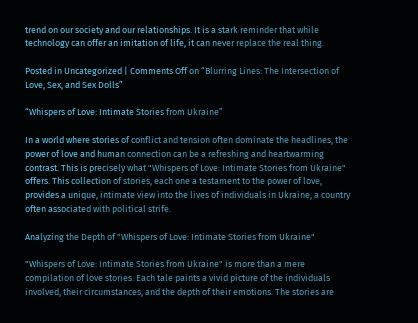trend on our society and our relationships. It is a stark reminder that while technology can offer an imitation of life, it can never replace the real thing.

Posted in Uncategorized | Comments Off on “Blurring Lines: The Intersection of Love, Sex, and Sex Dolls”

“Whispers of Love: Intimate Stories from Ukraine”

In a world where stories of conflict and tension often dominate the headlines, the power of love and human connection can be a refreshing and heartwarming contrast. This is precisely what "Whispers of Love: Intimate Stories from Ukraine" offers. This collection of stories, each one a testament to the power of love, provides a unique, intimate view into the lives of individuals in Ukraine, a country often associated with political strife.

Analyzing the Depth of "Whispers of Love: Intimate Stories from Ukraine"

"Whispers of Love: Intimate Stories from Ukraine" is more than a mere compilation of love stories. Each tale paints a vivid picture of the individuals involved, their circumstances, and the depth of their emotions. The stories are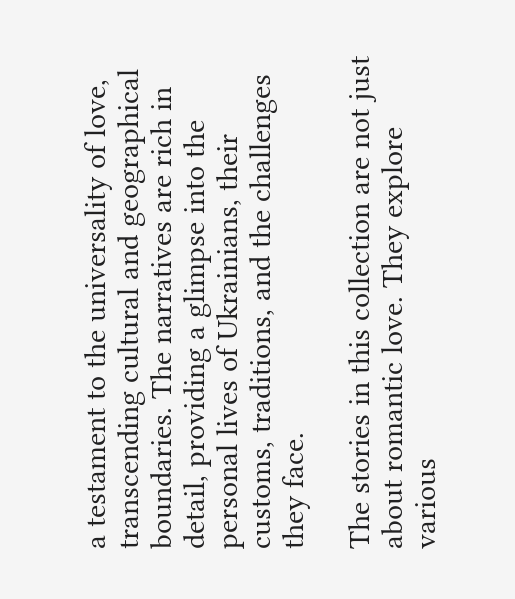a testament to the universality of love, transcending cultural and geographical boundaries. The narratives are rich in detail, providing a glimpse into the personal lives of Ukrainians, their customs, traditions, and the challenges they face.

The stories in this collection are not just about romantic love. They explore various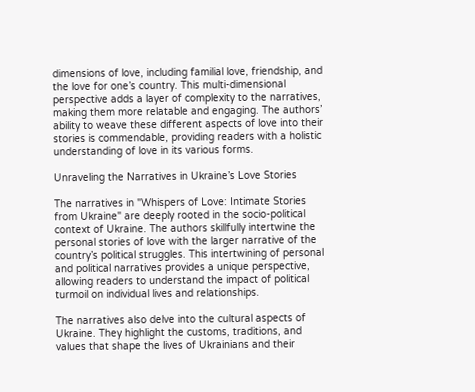dimensions of love, including familial love, friendship, and the love for one’s country. This multi-dimensional perspective adds a layer of complexity to the narratives, making them more relatable and engaging. The authors’ ability to weave these different aspects of love into their stories is commendable, providing readers with a holistic understanding of love in its various forms.

Unraveling the Narratives in Ukraine’s Love Stories

The narratives in "Whispers of Love: Intimate Stories from Ukraine" are deeply rooted in the socio-political context of Ukraine. The authors skillfully intertwine the personal stories of love with the larger narrative of the country’s political struggles. This intertwining of personal and political narratives provides a unique perspective, allowing readers to understand the impact of political turmoil on individual lives and relationships.

The narratives also delve into the cultural aspects of Ukraine. They highlight the customs, traditions, and values that shape the lives of Ukrainians and their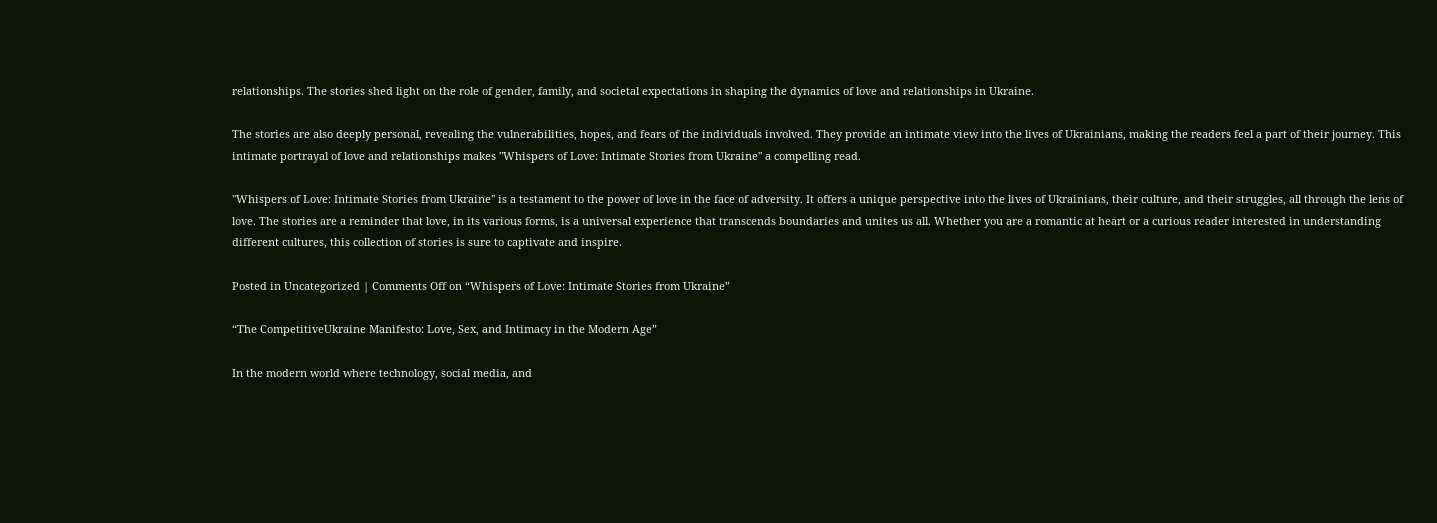relationships. The stories shed light on the role of gender, family, and societal expectations in shaping the dynamics of love and relationships in Ukraine.

The stories are also deeply personal, revealing the vulnerabilities, hopes, and fears of the individuals involved. They provide an intimate view into the lives of Ukrainians, making the readers feel a part of their journey. This intimate portrayal of love and relationships makes "Whispers of Love: Intimate Stories from Ukraine" a compelling read.

"Whispers of Love: Intimate Stories from Ukraine" is a testament to the power of love in the face of adversity. It offers a unique perspective into the lives of Ukrainians, their culture, and their struggles, all through the lens of love. The stories are a reminder that love, in its various forms, is a universal experience that transcends boundaries and unites us all. Whether you are a romantic at heart or a curious reader interested in understanding different cultures, this collection of stories is sure to captivate and inspire.

Posted in Uncategorized | Comments Off on “Whispers of Love: Intimate Stories from Ukraine”

“The CompetitiveUkraine Manifesto: Love, Sex, and Intimacy in the Modern Age”

In the modern world where technology, social media, and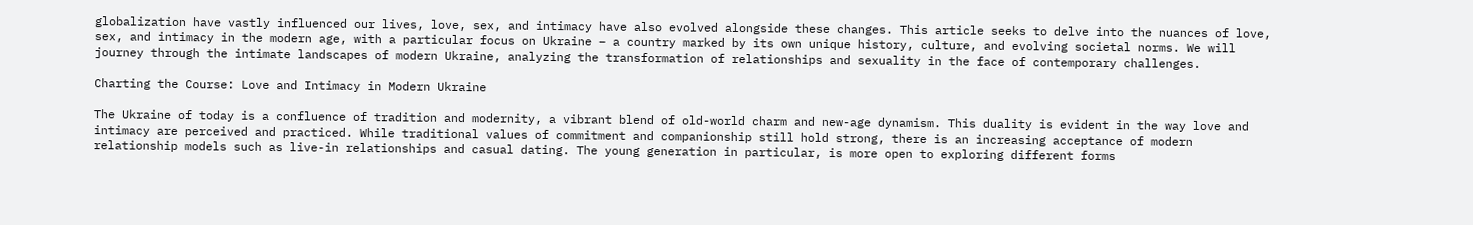globalization have vastly influenced our lives, love, sex, and intimacy have also evolved alongside these changes. This article seeks to delve into the nuances of love, sex, and intimacy in the modern age, with a particular focus on Ukraine – a country marked by its own unique history, culture, and evolving societal norms. We will journey through the intimate landscapes of modern Ukraine, analyzing the transformation of relationships and sexuality in the face of contemporary challenges.

Charting the Course: Love and Intimacy in Modern Ukraine

The Ukraine of today is a confluence of tradition and modernity, a vibrant blend of old-world charm and new-age dynamism. This duality is evident in the way love and intimacy are perceived and practiced. While traditional values of commitment and companionship still hold strong, there is an increasing acceptance of modern relationship models such as live-in relationships and casual dating. The young generation in particular, is more open to exploring different forms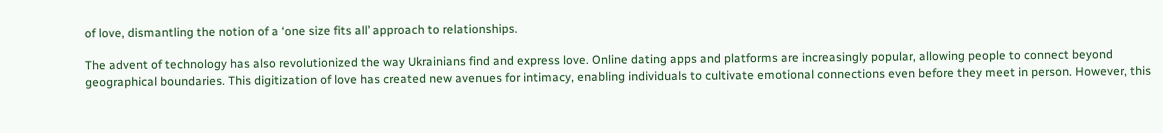of love, dismantling the notion of a ‘one size fits all’ approach to relationships.

The advent of technology has also revolutionized the way Ukrainians find and express love. Online dating apps and platforms are increasingly popular, allowing people to connect beyond geographical boundaries. This digitization of love has created new avenues for intimacy, enabling individuals to cultivate emotional connections even before they meet in person. However, this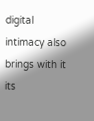digital intimacy also brings with it its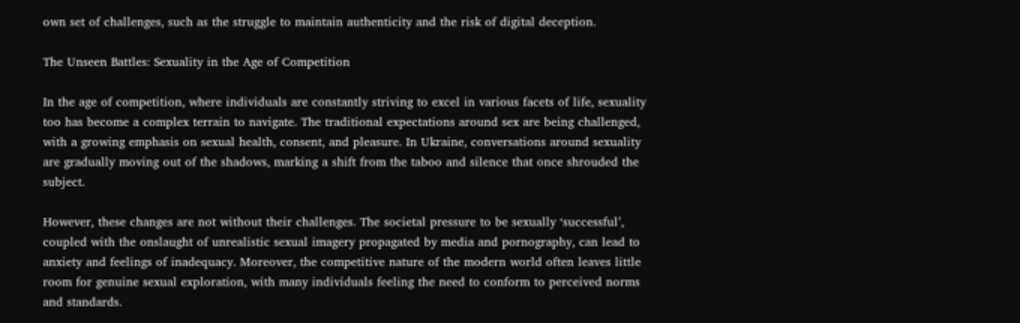own set of challenges, such as the struggle to maintain authenticity and the risk of digital deception.

The Unseen Battles: Sexuality in the Age of Competition

In the age of competition, where individuals are constantly striving to excel in various facets of life, sexuality too has become a complex terrain to navigate. The traditional expectations around sex are being challenged, with a growing emphasis on sexual health, consent, and pleasure. In Ukraine, conversations around sexuality are gradually moving out of the shadows, marking a shift from the taboo and silence that once shrouded the subject.

However, these changes are not without their challenges. The societal pressure to be sexually ‘successful’, coupled with the onslaught of unrealistic sexual imagery propagated by media and pornography, can lead to anxiety and feelings of inadequacy. Moreover, the competitive nature of the modern world often leaves little room for genuine sexual exploration, with many individuals feeling the need to conform to perceived norms and standards.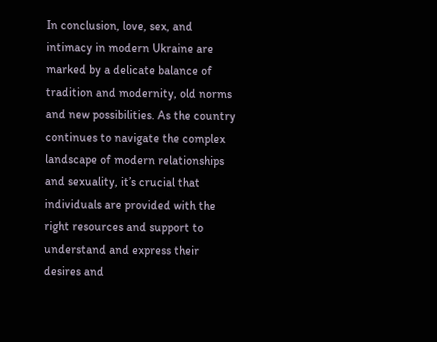In conclusion, love, sex, and intimacy in modern Ukraine are marked by a delicate balance of tradition and modernity, old norms and new possibilities. As the country continues to navigate the complex landscape of modern relationships and sexuality, it’s crucial that individuals are provided with the right resources and support to understand and express their desires and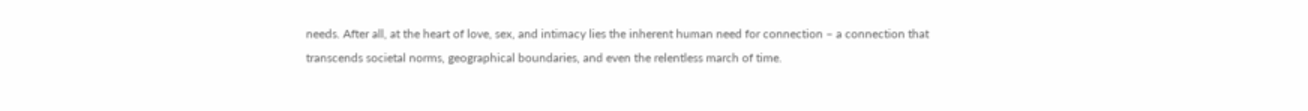needs. After all, at the heart of love, sex, and intimacy lies the inherent human need for connection – a connection that transcends societal norms, geographical boundaries, and even the relentless march of time.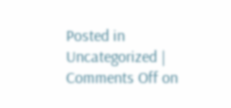Posted in Uncategorized | Comments Off on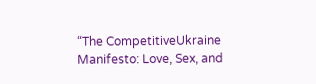“The CompetitiveUkraine Manifesto: Love, Sex, and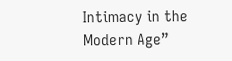Intimacy in the Modern Age”